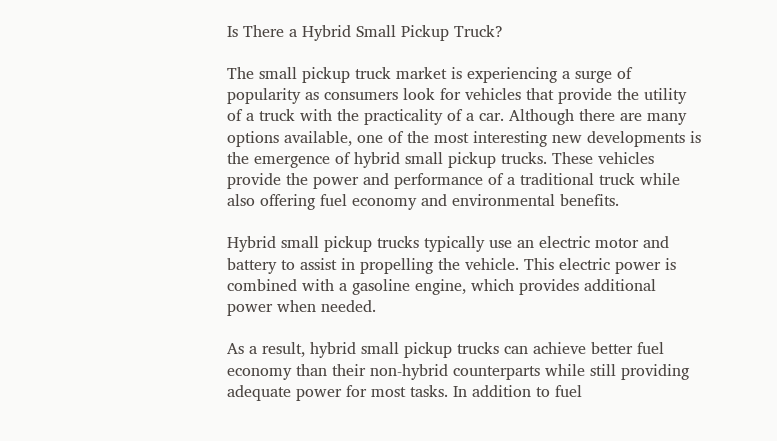Is There a Hybrid Small Pickup Truck?

The small pickup truck market is experiencing a surge of popularity as consumers look for vehicles that provide the utility of a truck with the practicality of a car. Although there are many options available, one of the most interesting new developments is the emergence of hybrid small pickup trucks. These vehicles provide the power and performance of a traditional truck while also offering fuel economy and environmental benefits.

Hybrid small pickup trucks typically use an electric motor and battery to assist in propelling the vehicle. This electric power is combined with a gasoline engine, which provides additional power when needed.

As a result, hybrid small pickup trucks can achieve better fuel economy than their non-hybrid counterparts while still providing adequate power for most tasks. In addition to fuel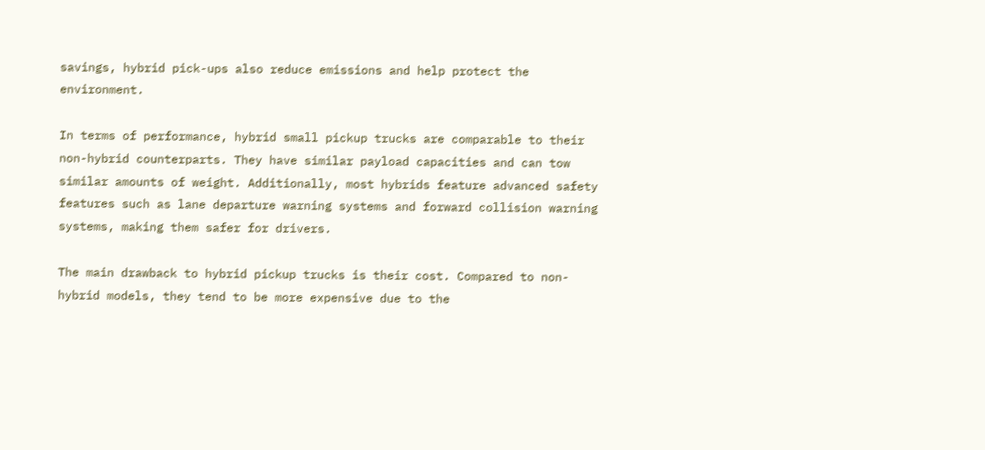savings, hybrid pick-ups also reduce emissions and help protect the environment.

In terms of performance, hybrid small pickup trucks are comparable to their non-hybrid counterparts. They have similar payload capacities and can tow similar amounts of weight. Additionally, most hybrids feature advanced safety features such as lane departure warning systems and forward collision warning systems, making them safer for drivers.

The main drawback to hybrid pickup trucks is their cost. Compared to non-hybrid models, they tend to be more expensive due to the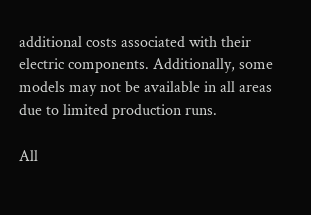additional costs associated with their electric components. Additionally, some models may not be available in all areas due to limited production runs.

All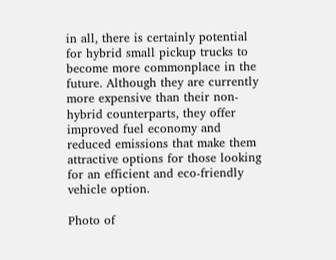in all, there is certainly potential for hybrid small pickup trucks to become more commonplace in the future. Although they are currently more expensive than their non-hybrid counterparts, they offer improved fuel economy and reduced emissions that make them attractive options for those looking for an efficient and eco-friendly vehicle option.

Photo of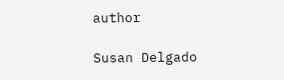author

Susan Delgado